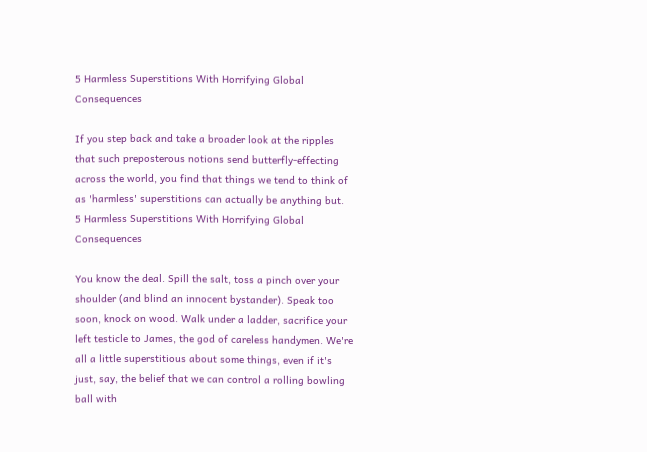5 Harmless Superstitions With Horrifying Global Consequences

If you step back and take a broader look at the ripples that such preposterous notions send butterfly-effecting across the world, you find that things we tend to think of as 'harmless' superstitions can actually be anything but.
5 Harmless Superstitions With Horrifying Global Consequences

You know the deal. Spill the salt, toss a pinch over your shoulder (and blind an innocent bystander). Speak too soon, knock on wood. Walk under a ladder, sacrifice your left testicle to James, the god of careless handymen. We're all a little superstitious about some things, even if it's just, say, the belief that we can control a rolling bowling ball with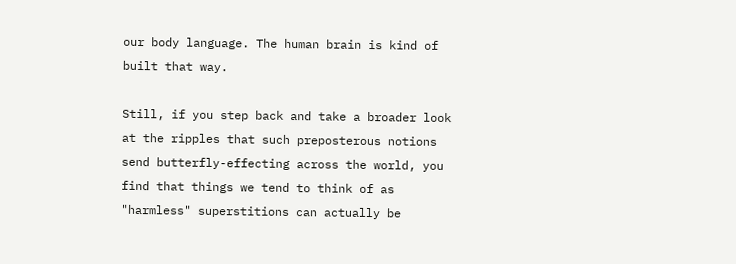our body language. The human brain is kind of built that way.

Still, if you step back and take a broader look at the ripples that such preposterous notions send butterfly-effecting across the world, you find that things we tend to think of as "harmless" superstitions can actually be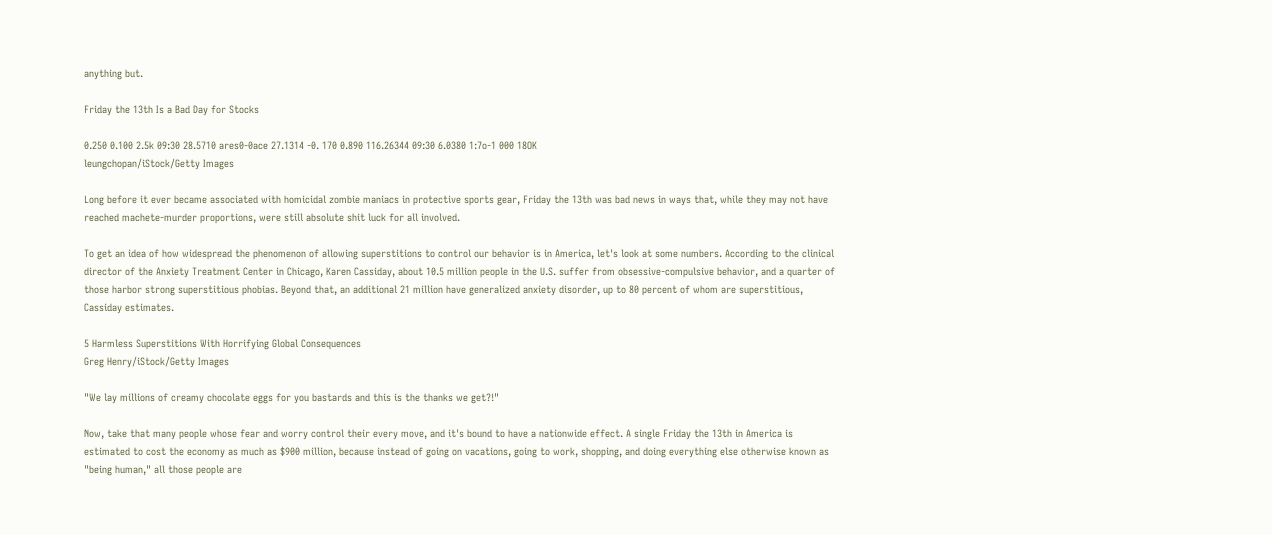anything but.

Friday the 13th Is a Bad Day for Stocks

0.250 0.100 2.5k 09:30 28.5710 ares0-0ace 27.1314 -0. 170 0.890 116.26344 09:30 6.0380 1:7o-1 000 18OK
leungchopan/iStock/Getty Images

Long before it ever became associated with homicidal zombie maniacs in protective sports gear, Friday the 13th was bad news in ways that, while they may not have reached machete-murder proportions, were still absolute shit luck for all involved.

To get an idea of how widespread the phenomenon of allowing superstitions to control our behavior is in America, let's look at some numbers. According to the clinical director of the Anxiety Treatment Center in Chicago, Karen Cassiday, about 10.5 million people in the U.S. suffer from obsessive-compulsive behavior, and a quarter of those harbor strong superstitious phobias. Beyond that, an additional 21 million have generalized anxiety disorder, up to 80 percent of whom are superstitious, Cassiday estimates.

5 Harmless Superstitions With Horrifying Global Consequences
Greg Henry/iStock/Getty Images

"We lay millions of creamy chocolate eggs for you bastards and this is the thanks we get?!"

Now, take that many people whose fear and worry control their every move, and it's bound to have a nationwide effect. A single Friday the 13th in America is estimated to cost the economy as much as $900 million, because instead of going on vacations, going to work, shopping, and doing everything else otherwise known as "being human," all those people are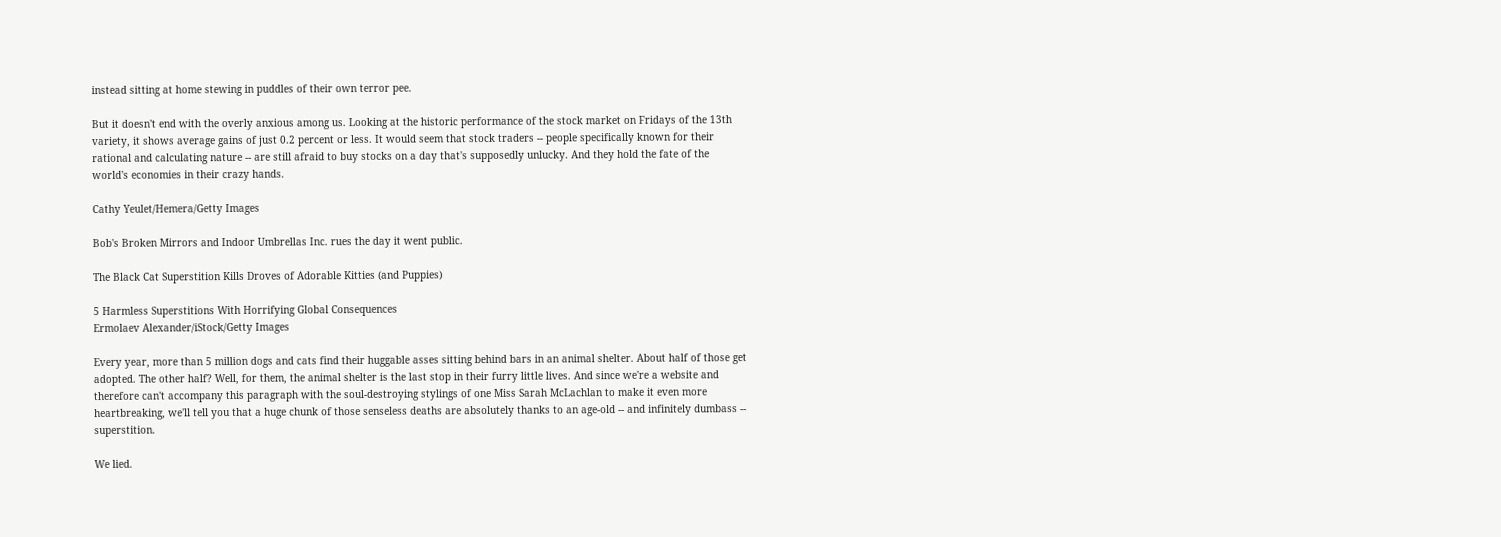instead sitting at home stewing in puddles of their own terror pee.

But it doesn't end with the overly anxious among us. Looking at the historic performance of the stock market on Fridays of the 13th variety, it shows average gains of just 0.2 percent or less. It would seem that stock traders -- people specifically known for their rational and calculating nature -- are still afraid to buy stocks on a day that's supposedly unlucky. And they hold the fate of the world's economies in their crazy hands.

Cathy Yeulet/Hemera/Getty Images

Bob's Broken Mirrors and Indoor Umbrellas Inc. rues the day it went public.

The Black Cat Superstition Kills Droves of Adorable Kitties (and Puppies)

5 Harmless Superstitions With Horrifying Global Consequences
Ermolaev Alexander/iStock/Getty Images

Every year, more than 5 million dogs and cats find their huggable asses sitting behind bars in an animal shelter. About half of those get adopted. The other half? Well, for them, the animal shelter is the last stop in their furry little lives. And since we're a website and therefore can't accompany this paragraph with the soul-destroying stylings of one Miss Sarah McLachlan to make it even more heartbreaking, we'll tell you that a huge chunk of those senseless deaths are absolutely thanks to an age-old -- and infinitely dumbass -- superstition.

We lied.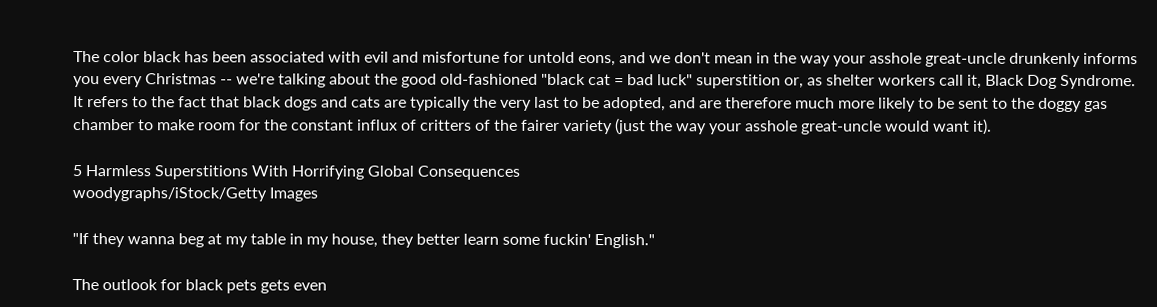The color black has been associated with evil and misfortune for untold eons, and we don't mean in the way your asshole great-uncle drunkenly informs you every Christmas -- we're talking about the good old-fashioned "black cat = bad luck" superstition or, as shelter workers call it, Black Dog Syndrome. It refers to the fact that black dogs and cats are typically the very last to be adopted, and are therefore much more likely to be sent to the doggy gas chamber to make room for the constant influx of critters of the fairer variety (just the way your asshole great-uncle would want it).

5 Harmless Superstitions With Horrifying Global Consequences
woodygraphs/iStock/Getty Images

"If they wanna beg at my table in my house, they better learn some fuckin' English."

The outlook for black pets gets even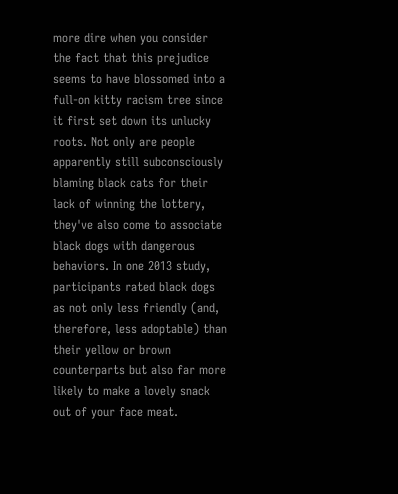more dire when you consider the fact that this prejudice seems to have blossomed into a full-on kitty racism tree since it first set down its unlucky roots. Not only are people apparently still subconsciously blaming black cats for their lack of winning the lottery, they've also come to associate black dogs with dangerous behaviors. In one 2013 study, participants rated black dogs as not only less friendly (and, therefore, less adoptable) than their yellow or brown counterparts but also far more likely to make a lovely snack out of your face meat.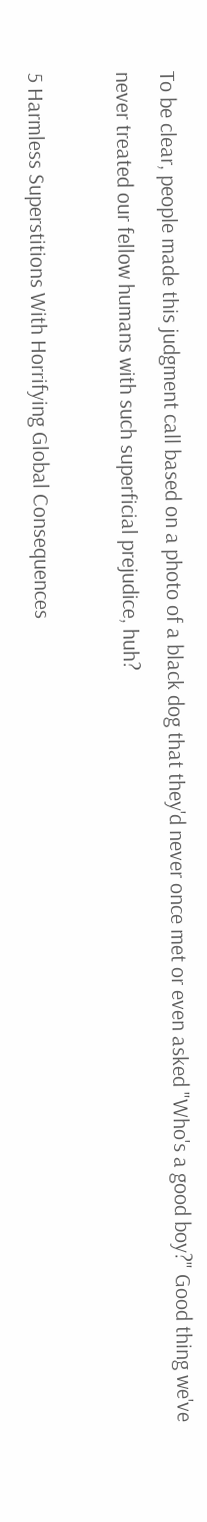To be clear, people made this judgment call based on a photo of a black dog that they'd never once met or even asked "Who's a good boy?" Good thing we've never treated our fellow humans with such superficial prejudice, huh?

5 Harmless Superstitions With Horrifying Global Consequences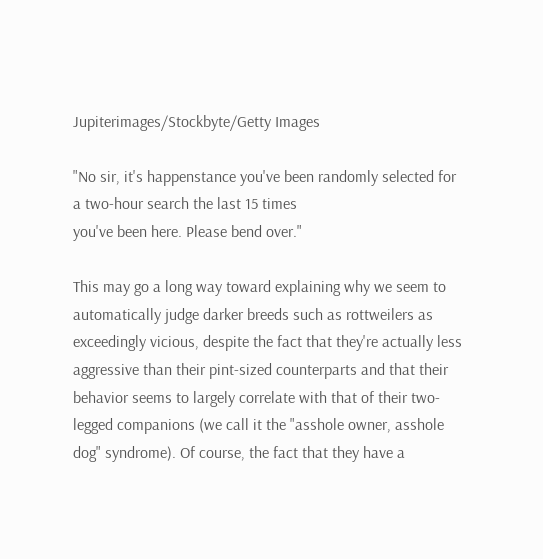Jupiterimages/Stockbyte/Getty Images

"No sir, it's happenstance you've been randomly selected for a two-hour search the last 15 times
you've been here. Please bend over."

This may go a long way toward explaining why we seem to automatically judge darker breeds such as rottweilers as exceedingly vicious, despite the fact that they're actually less aggressive than their pint-sized counterparts and that their behavior seems to largely correlate with that of their two-legged companions (we call it the "asshole owner, asshole dog" syndrome). Of course, the fact that they have a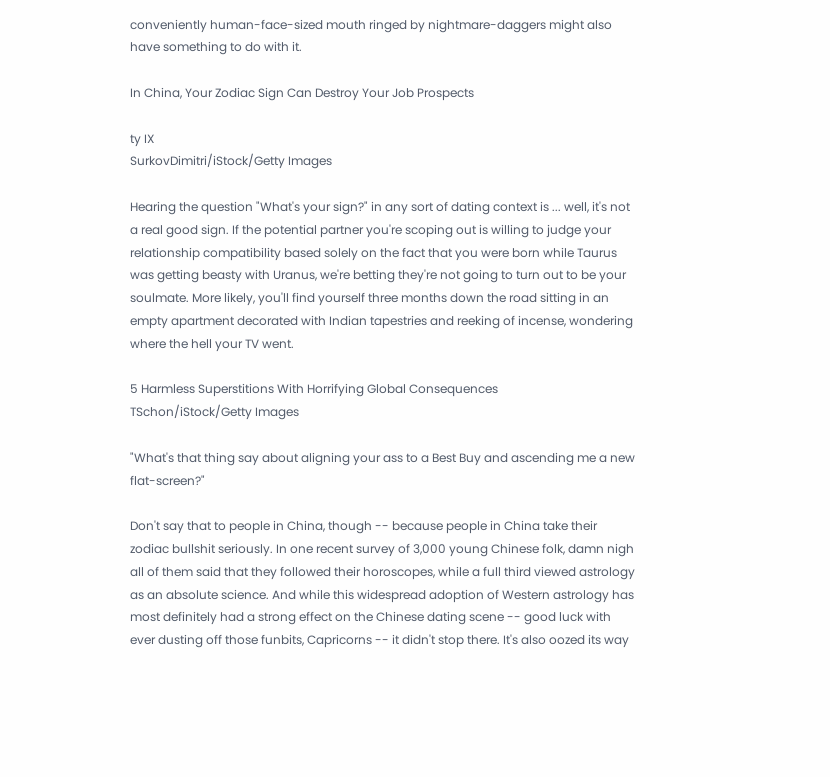conveniently human-face-sized mouth ringed by nightmare-daggers might also have something to do with it.

In China, Your Zodiac Sign Can Destroy Your Job Prospects

ty IX
SurkovDimitri/iStock/Getty Images

Hearing the question "What's your sign?" in any sort of dating context is ... well, it's not a real good sign. If the potential partner you're scoping out is willing to judge your relationship compatibility based solely on the fact that you were born while Taurus was getting beasty with Uranus, we're betting they're not going to turn out to be your soulmate. More likely, you'll find yourself three months down the road sitting in an empty apartment decorated with Indian tapestries and reeking of incense, wondering where the hell your TV went.

5 Harmless Superstitions With Horrifying Global Consequences
TSchon/iStock/Getty Images

"What's that thing say about aligning your ass to a Best Buy and ascending me a new flat-screen?"

Don't say that to people in China, though -- because people in China take their zodiac bullshit seriously. In one recent survey of 3,000 young Chinese folk, damn nigh all of them said that they followed their horoscopes, while a full third viewed astrology as an absolute science. And while this widespread adoption of Western astrology has most definitely had a strong effect on the Chinese dating scene -- good luck with ever dusting off those funbits, Capricorns -- it didn't stop there. It's also oozed its way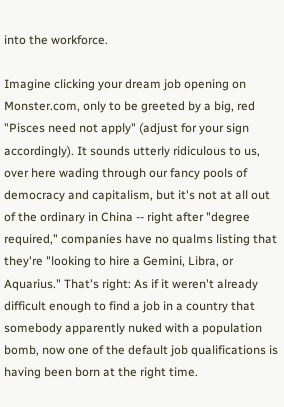into the workforce.

Imagine clicking your dream job opening on Monster.com, only to be greeted by a big, red "Pisces need not apply" (adjust for your sign accordingly). It sounds utterly ridiculous to us, over here wading through our fancy pools of democracy and capitalism, but it's not at all out of the ordinary in China -- right after "degree required," companies have no qualms listing that they're "looking to hire a Gemini, Libra, or Aquarius." That's right: As if it weren't already difficult enough to find a job in a country that somebody apparently nuked with a population bomb, now one of the default job qualifications is having been born at the right time.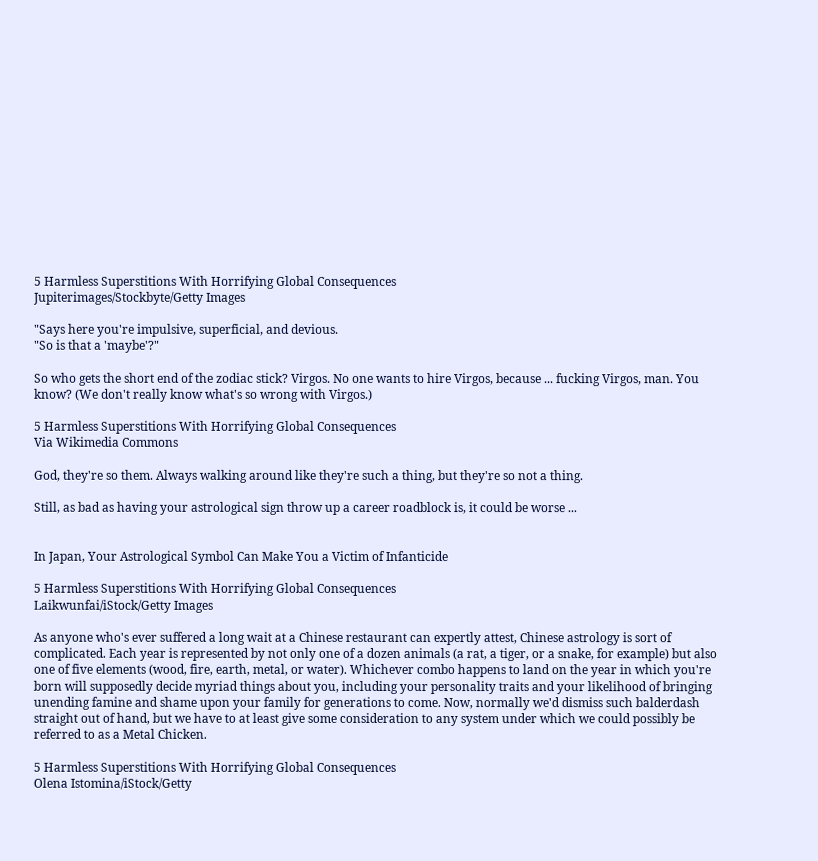5 Harmless Superstitions With Horrifying Global Consequences
Jupiterimages/Stockbyte/Getty Images

"Says here you're impulsive, superficial, and devious.
"So is that a 'maybe'?"

So who gets the short end of the zodiac stick? Virgos. No one wants to hire Virgos, because ... fucking Virgos, man. You know? (We don't really know what's so wrong with Virgos.)

5 Harmless Superstitions With Horrifying Global Consequences
Via Wikimedia Commons

God, they're so them. Always walking around like they're such a thing, but they're so not a thing.

Still, as bad as having your astrological sign throw up a career roadblock is, it could be worse ...


In Japan, Your Astrological Symbol Can Make You a Victim of Infanticide

5 Harmless Superstitions With Horrifying Global Consequences
Laikwunfai/iStock/Getty Images

As anyone who's ever suffered a long wait at a Chinese restaurant can expertly attest, Chinese astrology is sort of complicated. Each year is represented by not only one of a dozen animals (a rat, a tiger, or a snake, for example) but also one of five elements (wood, fire, earth, metal, or water). Whichever combo happens to land on the year in which you're born will supposedly decide myriad things about you, including your personality traits and your likelihood of bringing unending famine and shame upon your family for generations to come. Now, normally we'd dismiss such balderdash straight out of hand, but we have to at least give some consideration to any system under which we could possibly be referred to as a Metal Chicken.

5 Harmless Superstitions With Horrifying Global Consequences
Olena Istomina/iStock/Getty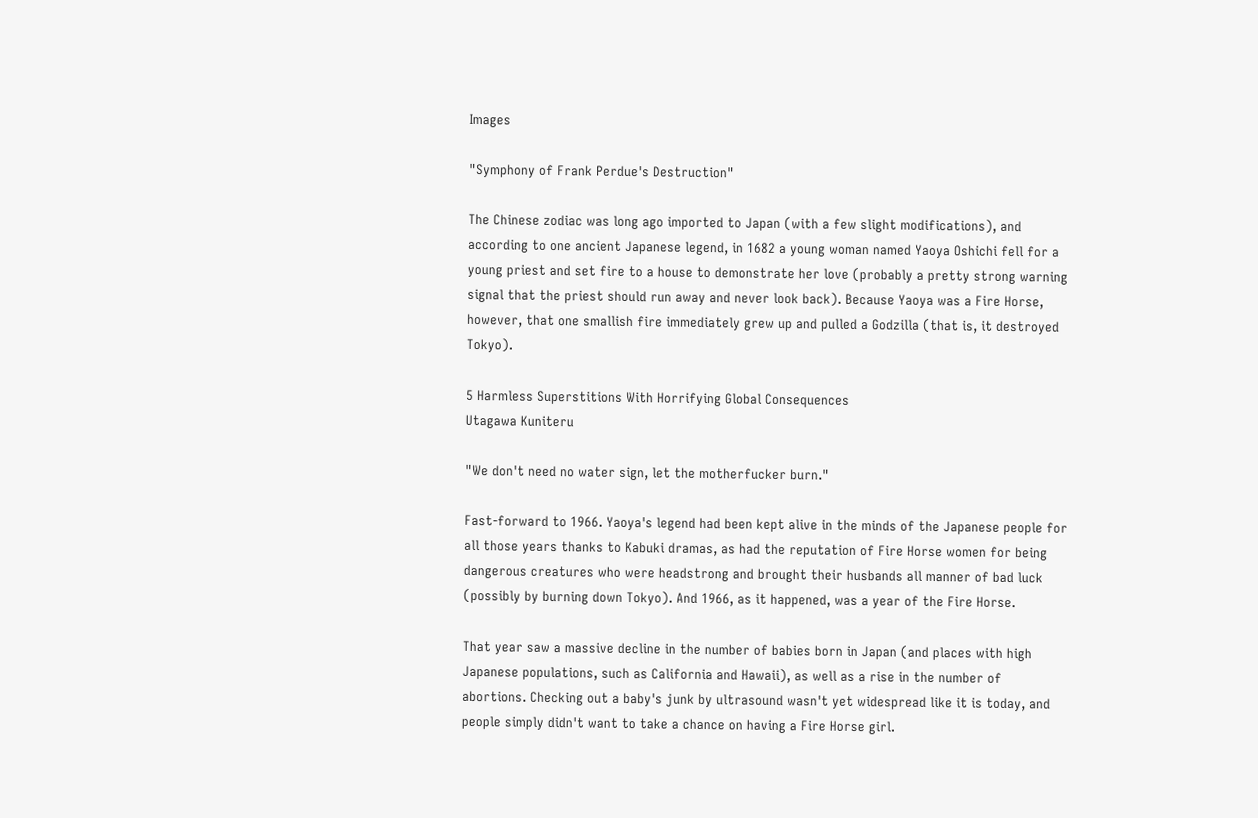Images

"Symphony of Frank Perdue's Destruction"

The Chinese zodiac was long ago imported to Japan (with a few slight modifications), and according to one ancient Japanese legend, in 1682 a young woman named Yaoya Oshichi fell for a young priest and set fire to a house to demonstrate her love (probably a pretty strong warning signal that the priest should run away and never look back). Because Yaoya was a Fire Horse, however, that one smallish fire immediately grew up and pulled a Godzilla (that is, it destroyed Tokyo).

5 Harmless Superstitions With Horrifying Global Consequences
Utagawa Kuniteru

"We don't need no water sign, let the motherfucker burn."

Fast-forward to 1966. Yaoya's legend had been kept alive in the minds of the Japanese people for all those years thanks to Kabuki dramas, as had the reputation of Fire Horse women for being dangerous creatures who were headstrong and brought their husbands all manner of bad luck (possibly by burning down Tokyo). And 1966, as it happened, was a year of the Fire Horse.

That year saw a massive decline in the number of babies born in Japan (and places with high Japanese populations, such as California and Hawaii), as well as a rise in the number of abortions. Checking out a baby's junk by ultrasound wasn't yet widespread like it is today, and people simply didn't want to take a chance on having a Fire Horse girl.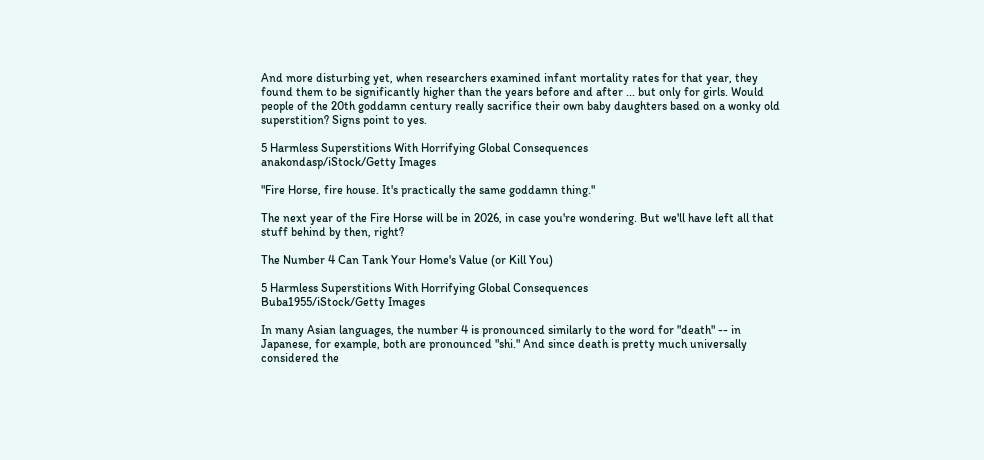And more disturbing yet, when researchers examined infant mortality rates for that year, they found them to be significantly higher than the years before and after ... but only for girls. Would people of the 20th goddamn century really sacrifice their own baby daughters based on a wonky old superstition? Signs point to yes.

5 Harmless Superstitions With Horrifying Global Consequences
anakondasp/iStock/Getty Images

"Fire Horse, fire house. It's practically the same goddamn thing."

The next year of the Fire Horse will be in 2026, in case you're wondering. But we'll have left all that stuff behind by then, right?

The Number 4 Can Tank Your Home's Value (or Kill You)

5 Harmless Superstitions With Horrifying Global Consequences
Buba1955/iStock/Getty Images

In many Asian languages, the number 4 is pronounced similarly to the word for "death" -- in Japanese, for example, both are pronounced "shi." And since death is pretty much universally considered the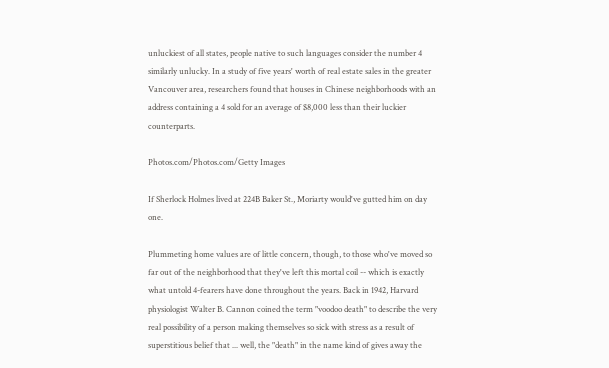unluckiest of all states, people native to such languages consider the number 4 similarly unlucky. In a study of five years' worth of real estate sales in the greater Vancouver area, researchers found that houses in Chinese neighborhoods with an address containing a 4 sold for an average of $8,000 less than their luckier counterparts.

Photos.com/Photos.com/Getty Images

If Sherlock Holmes lived at 224B Baker St., Moriarty would've gutted him on day one.

Plummeting home values are of little concern, though, to those who've moved so far out of the neighborhood that they've left this mortal coil -- which is exactly what untold 4-fearers have done throughout the years. Back in 1942, Harvard physiologist Walter B. Cannon coined the term "voodoo death" to describe the very real possibility of a person making themselves so sick with stress as a result of superstitious belief that ... well, the "death" in the name kind of gives away the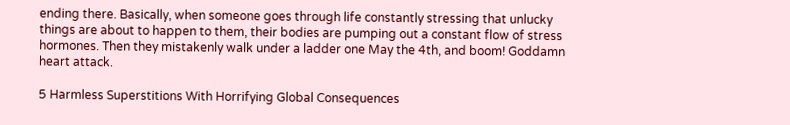ending there. Basically, when someone goes through life constantly stressing that unlucky things are about to happen to them, their bodies are pumping out a constant flow of stress hormones. Then they mistakenly walk under a ladder one May the 4th, and boom! Goddamn heart attack.

5 Harmless Superstitions With Horrifying Global Consequences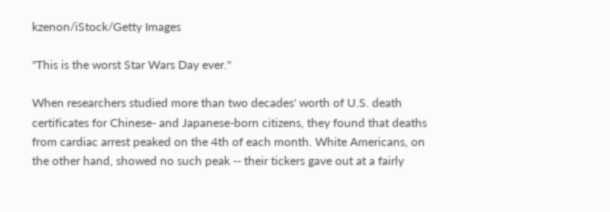kzenon/iStock/Getty Images

"This is the worst Star Wars Day ever."

When researchers studied more than two decades' worth of U.S. death certificates for Chinese- and Japanese-born citizens, they found that deaths from cardiac arrest peaked on the 4th of each month. White Americans, on the other hand, showed no such peak -- their tickers gave out at a fairly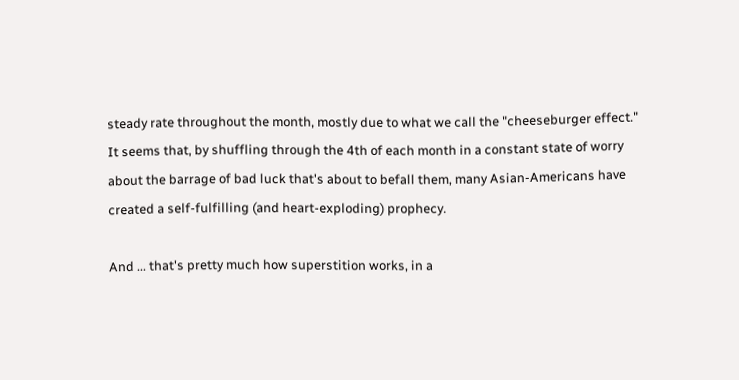steady rate throughout the month, mostly due to what we call the "cheeseburger effect." It seems that, by shuffling through the 4th of each month in a constant state of worry about the barrage of bad luck that's about to befall them, many Asian-Americans have created a self-fulfilling (and heart-exploding) prophecy.

And ... that's pretty much how superstition works, in a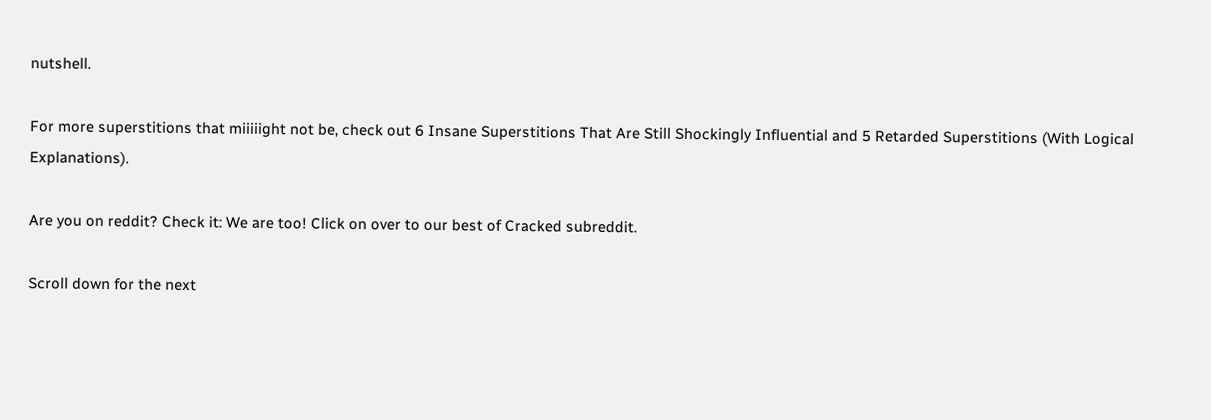nutshell.

For more superstitions that miiiiight not be, check out 6 Insane Superstitions That Are Still Shockingly Influential and 5 Retarded Superstitions (With Logical Explanations).

Are you on reddit? Check it: We are too! Click on over to our best of Cracked subreddit.

Scroll down for the next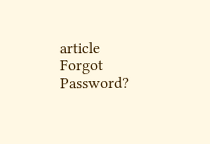article
Forgot Password?